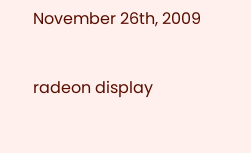November 26th, 2009


radeon display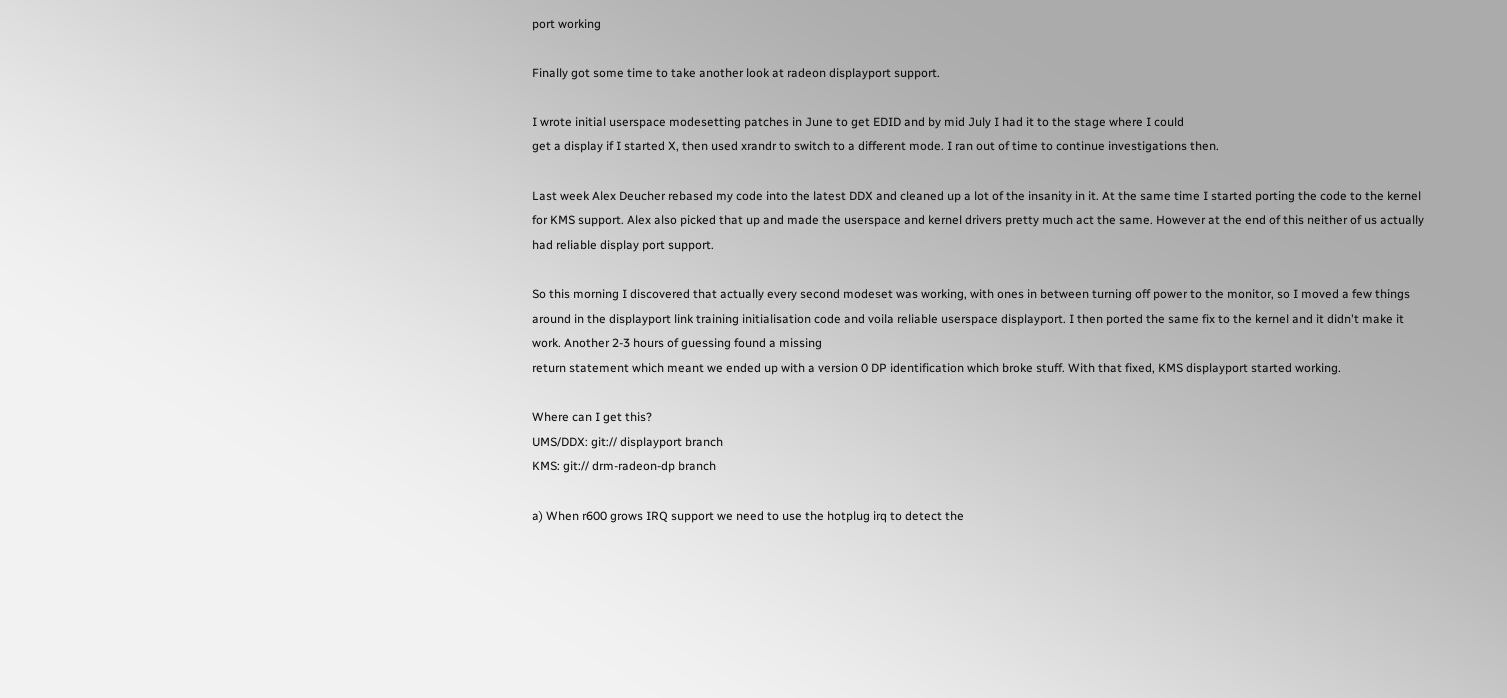port working

Finally got some time to take another look at radeon displayport support.

I wrote initial userspace modesetting patches in June to get EDID and by mid July I had it to the stage where I could
get a display if I started X, then used xrandr to switch to a different mode. I ran out of time to continue investigations then.

Last week Alex Deucher rebased my code into the latest DDX and cleaned up a lot of the insanity in it. At the same time I started porting the code to the kernel for KMS support. Alex also picked that up and made the userspace and kernel drivers pretty much act the same. However at the end of this neither of us actually had reliable display port support.

So this morning I discovered that actually every second modeset was working, with ones in between turning off power to the monitor, so I moved a few things around in the displayport link training initialisation code and voila reliable userspace displayport. I then ported the same fix to the kernel and it didn't make it work. Another 2-3 hours of guessing found a missing
return statement which meant we ended up with a version 0 DP identification which broke stuff. With that fixed, KMS displayport started working.

Where can I get this?
UMS/DDX: git:// displayport branch
KMS: git:// drm-radeon-dp branch

a) When r600 grows IRQ support we need to use the hotplug irq to detect the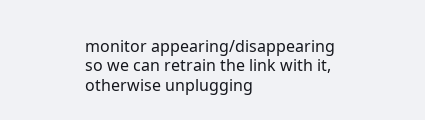monitor appearing/disappearing
so we can retrain the link with it, otherwise unplugging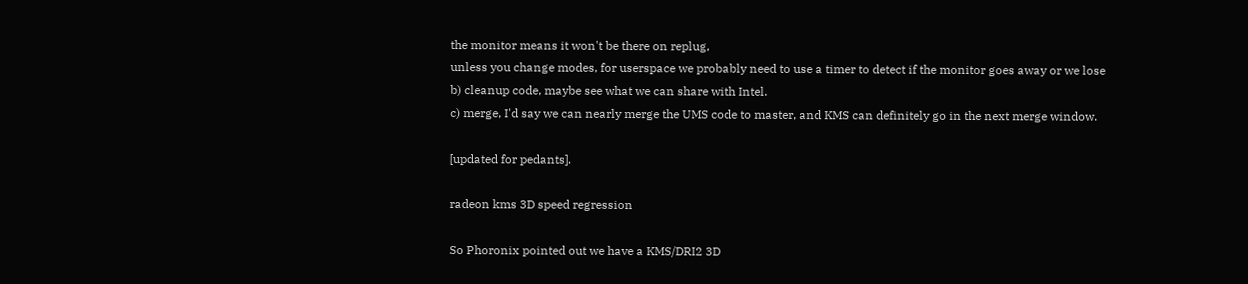the monitor means it won't be there on replug,
unless you change modes, for userspace we probably need to use a timer to detect if the monitor goes away or we lose
b) cleanup code, maybe see what we can share with Intel.
c) merge, I'd say we can nearly merge the UMS code to master, and KMS can definitely go in the next merge window.

[updated for pedants].

radeon kms 3D speed regression

So Phoronix pointed out we have a KMS/DRI2 3D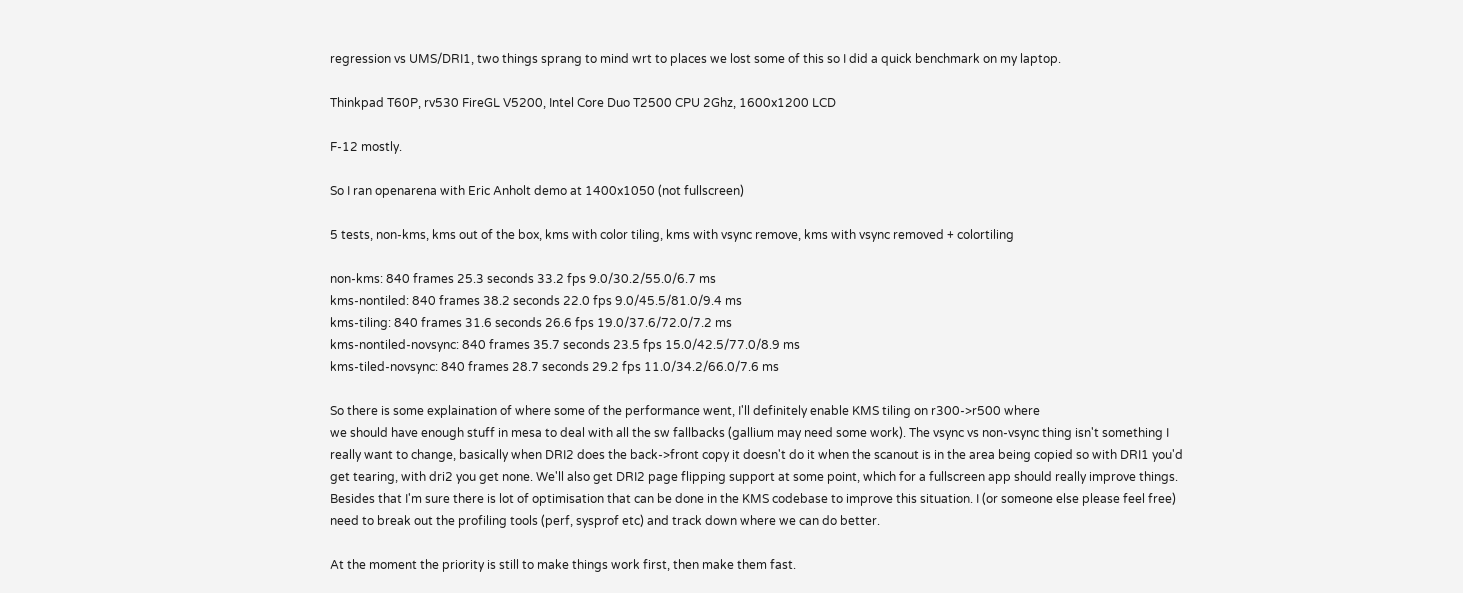regression vs UMS/DRI1, two things sprang to mind wrt to places we lost some of this so I did a quick benchmark on my laptop.

Thinkpad T60P, rv530 FireGL V5200, Intel Core Duo T2500 CPU 2Ghz, 1600x1200 LCD

F-12 mostly.

So I ran openarena with Eric Anholt demo at 1400x1050 (not fullscreen)

5 tests, non-kms, kms out of the box, kms with color tiling, kms with vsync remove, kms with vsync removed + colortiling

non-kms: 840 frames 25.3 seconds 33.2 fps 9.0/30.2/55.0/6.7 ms
kms-nontiled: 840 frames 38.2 seconds 22.0 fps 9.0/45.5/81.0/9.4 ms
kms-tiling: 840 frames 31.6 seconds 26.6 fps 19.0/37.6/72.0/7.2 ms
kms-nontiled-novsync: 840 frames 35.7 seconds 23.5 fps 15.0/42.5/77.0/8.9 ms
kms-tiled-novsync: 840 frames 28.7 seconds 29.2 fps 11.0/34.2/66.0/7.6 ms

So there is some explaination of where some of the performance went, I'll definitely enable KMS tiling on r300->r500 where
we should have enough stuff in mesa to deal with all the sw fallbacks (gallium may need some work). The vsync vs non-vsync thing isn't something I really want to change, basically when DRI2 does the back->front copy it doesn't do it when the scanout is in the area being copied so with DRI1 you'd get tearing, with dri2 you get none. We'll also get DRI2 page flipping support at some point, which for a fullscreen app should really improve things. Besides that I'm sure there is lot of optimisation that can be done in the KMS codebase to improve this situation. I (or someone else please feel free) need to break out the profiling tools (perf, sysprof etc) and track down where we can do better.

At the moment the priority is still to make things work first, then make them fast.